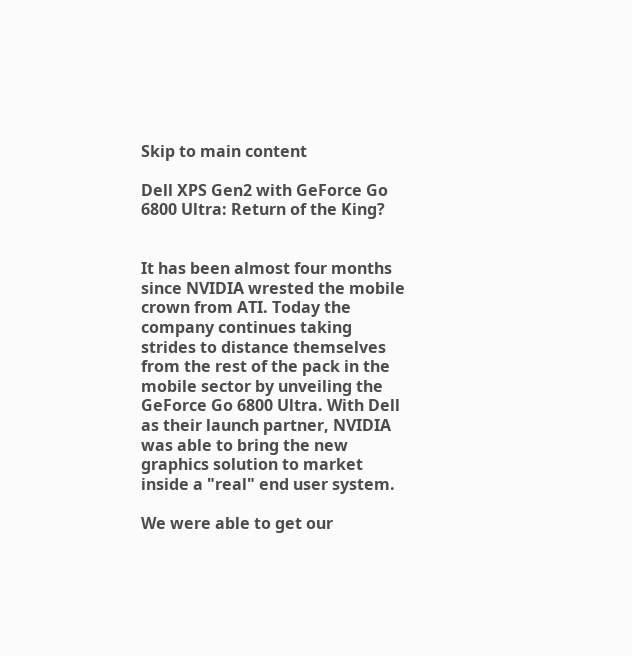Skip to main content

Dell XPS Gen2 with GeForce Go 6800 Ultra: Return of the King?


It has been almost four months since NVIDIA wrested the mobile crown from ATI. Today the company continues taking strides to distance themselves from the rest of the pack in the mobile sector by unveiling the GeForce Go 6800 Ultra. With Dell as their launch partner, NVIDIA was able to bring the new graphics solution to market inside a "real" end user system.

We were able to get our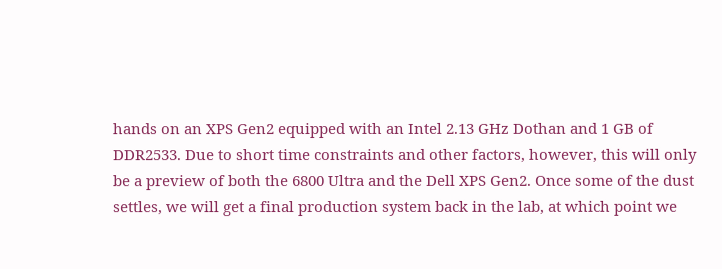hands on an XPS Gen2 equipped with an Intel 2.13 GHz Dothan and 1 GB of DDR2533. Due to short time constraints and other factors, however, this will only be a preview of both the 6800 Ultra and the Dell XPS Gen2. Once some of the dust settles, we will get a final production system back in the lab, at which point we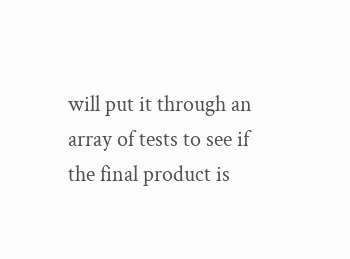will put it through an array of tests to see if the final product is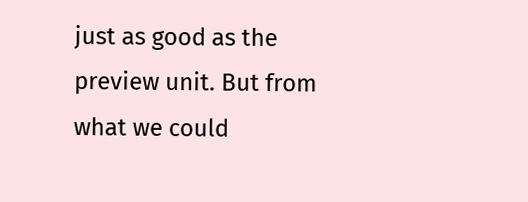just as good as the preview unit. But from what we could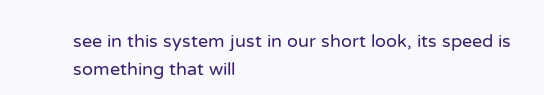see in this system just in our short look, its speed is something that will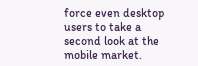force even desktop users to take a second look at the mobile market.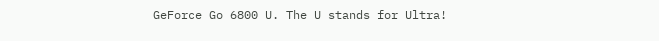GeForce Go 6800 U. The U stands for Ultra!